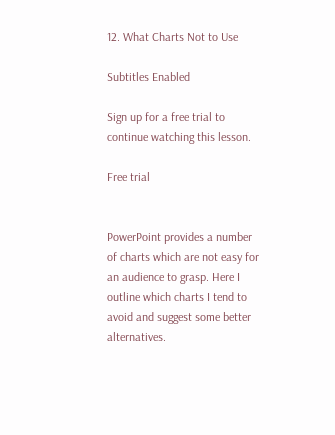12. What Charts Not to Use

Subtitles Enabled

Sign up for a free trial to continue watching this lesson.

Free trial


PowerPoint provides a number of charts which are not easy for an audience to grasp. Here I outline which charts I tend to avoid and suggest some better alternatives.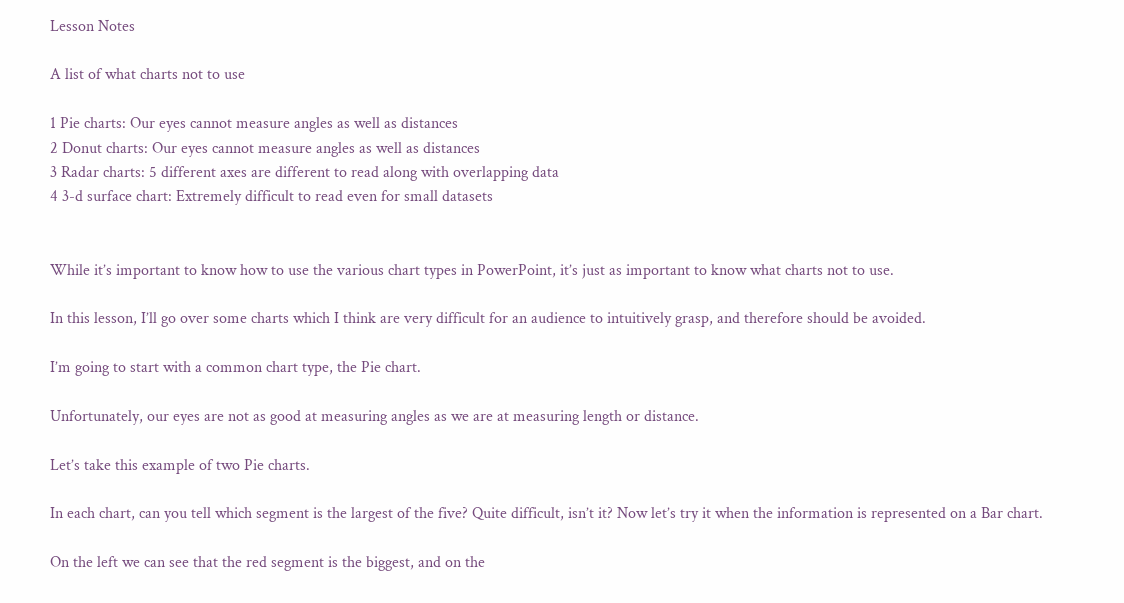Lesson Notes

A list of what charts not to use

1 Pie charts: Our eyes cannot measure angles as well as distances
2 Donut charts: Our eyes cannot measure angles as well as distances
3 Radar charts: 5 different axes are different to read along with overlapping data
4 3-d surface chart: Extremely difficult to read even for small datasets


While it’s important to know how to use the various chart types in PowerPoint, it’s just as important to know what charts not to use.

In this lesson, I’ll go over some charts which I think are very difficult for an audience to intuitively grasp, and therefore should be avoided.

I’m going to start with a common chart type, the Pie chart.

Unfortunately, our eyes are not as good at measuring angles as we are at measuring length or distance.

Let’s take this example of two Pie charts.

In each chart, can you tell which segment is the largest of the five? Quite difficult, isn’t it? Now let’s try it when the information is represented on a Bar chart.

On the left we can see that the red segment is the biggest, and on the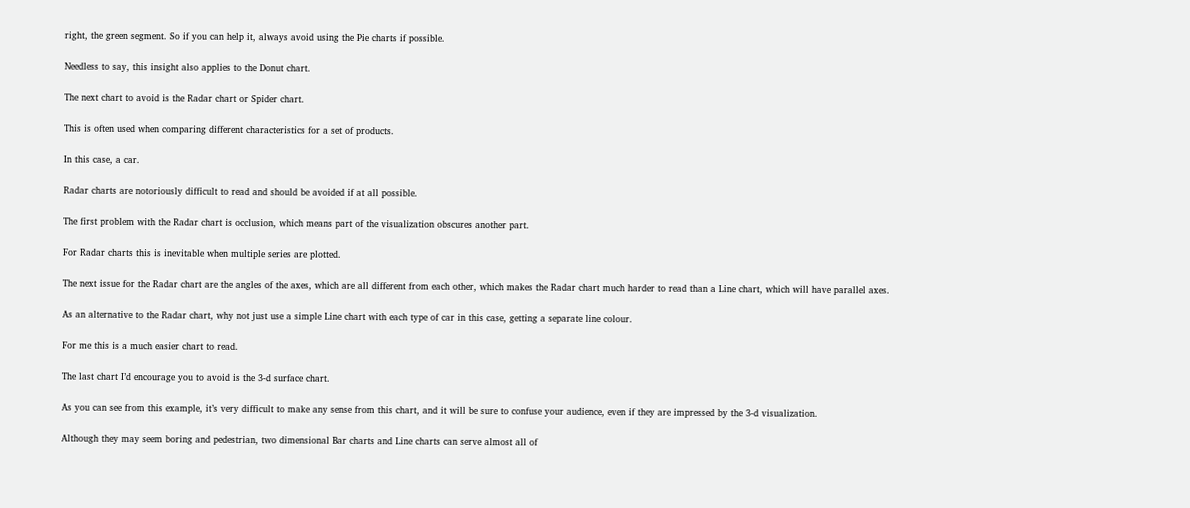right, the green segment. So if you can help it, always avoid using the Pie charts if possible.

Needless to say, this insight also applies to the Donut chart.

The next chart to avoid is the Radar chart or Spider chart.

This is often used when comparing different characteristics for a set of products.

In this case, a car.

Radar charts are notoriously difficult to read and should be avoided if at all possible.

The first problem with the Radar chart is occlusion, which means part of the visualization obscures another part.

For Radar charts this is inevitable when multiple series are plotted.

The next issue for the Radar chart are the angles of the axes, which are all different from each other, which makes the Radar chart much harder to read than a Line chart, which will have parallel axes.

As an alternative to the Radar chart, why not just use a simple Line chart with each type of car in this case, getting a separate line colour.

For me this is a much easier chart to read.

The last chart I’d encourage you to avoid is the 3-d surface chart.

As you can see from this example, it’s very difficult to make any sense from this chart, and it will be sure to confuse your audience, even if they are impressed by the 3-d visualization.

Although they may seem boring and pedestrian, two dimensional Bar charts and Line charts can serve almost all of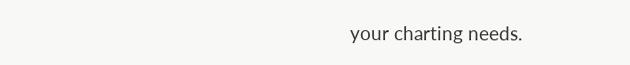your charting needs.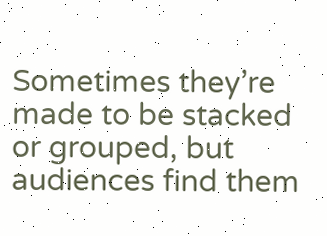Sometimes they’re made to be stacked or grouped, but audiences find them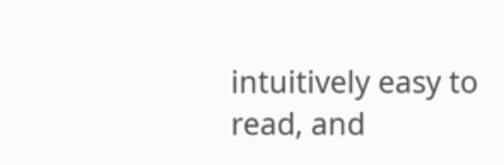intuitively easy to read, and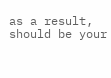as a result, should be your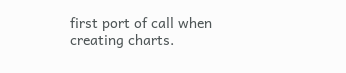first port of call when creating charts.